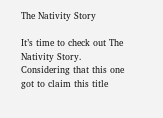The Nativity Story

It’s time to check out The Nativity Story. Considering that this one got to claim this title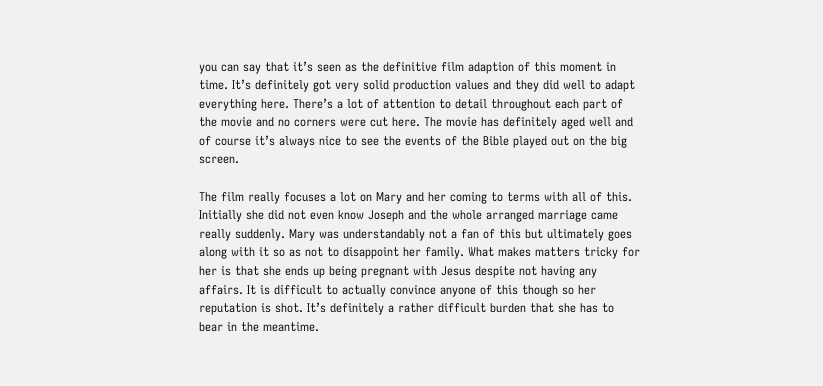you can say that it’s seen as the definitive film adaption of this moment in time. It’s definitely got very solid production values and they did well to adapt everything here. There’s a lot of attention to detail throughout each part of the movie and no corners were cut here. The movie has definitely aged well and of course it’s always nice to see the events of the Bible played out on the big screen.

The film really focuses a lot on Mary and her coming to terms with all of this. Initially she did not even know Joseph and the whole arranged marriage came really suddenly. Mary was understandably not a fan of this but ultimately goes along with it so as not to disappoint her family. What makes matters tricky for her is that she ends up being pregnant with Jesus despite not having any affairs. It is difficult to actually convince anyone of this though so her reputation is shot. It’s definitely a rather difficult burden that she has to bear in the meantime.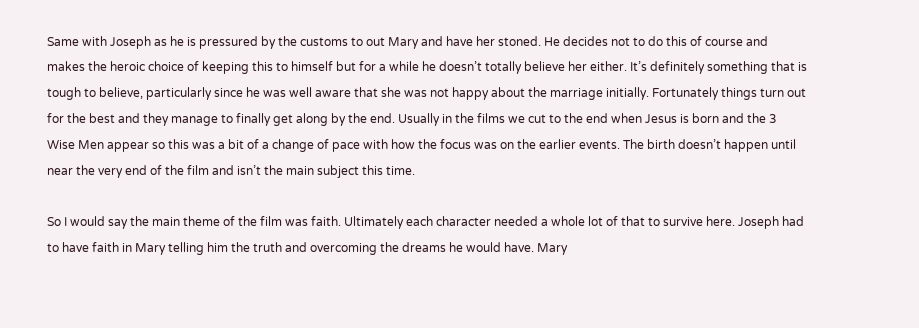Same with Joseph as he is pressured by the customs to out Mary and have her stoned. He decides not to do this of course and makes the heroic choice of keeping this to himself but for a while he doesn’t totally believe her either. It’s definitely something that is tough to believe, particularly since he was well aware that she was not happy about the marriage initially. Fortunately things turn out for the best and they manage to finally get along by the end. Usually in the films we cut to the end when Jesus is born and the 3 Wise Men appear so this was a bit of a change of pace with how the focus was on the earlier events. The birth doesn’t happen until near the very end of the film and isn’t the main subject this time.

So I would say the main theme of the film was faith. Ultimately each character needed a whole lot of that to survive here. Joseph had to have faith in Mary telling him the truth and overcoming the dreams he would have. Mary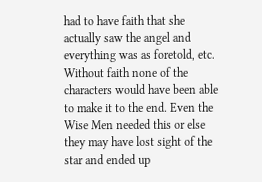had to have faith that she actually saw the angel and everything was as foretold, etc. Without faith none of the characters would have been able to make it to the end. Even the Wise Men needed this or else they may have lost sight of the star and ended up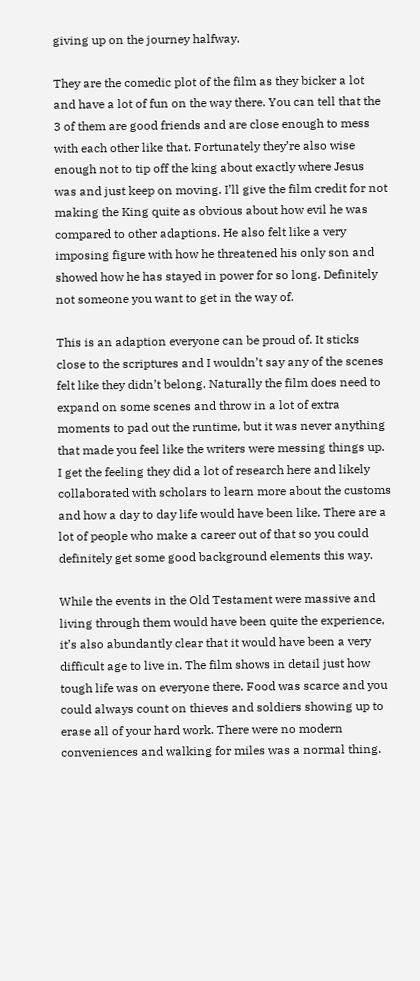giving up on the journey halfway.

They are the comedic plot of the film as they bicker a lot and have a lot of fun on the way there. You can tell that the 3 of them are good friends and are close enough to mess with each other like that. Fortunately they’re also wise enough not to tip off the king about exactly where Jesus was and just keep on moving. I’ll give the film credit for not making the King quite as obvious about how evil he was compared to other adaptions. He also felt like a very imposing figure with how he threatened his only son and showed how he has stayed in power for so long. Definitely not someone you want to get in the way of.

This is an adaption everyone can be proud of. It sticks close to the scriptures and I wouldn’t say any of the scenes felt like they didn’t belong. Naturally the film does need to expand on some scenes and throw in a lot of extra moments to pad out the runtime, but it was never anything that made you feel like the writers were messing things up. I get the feeling they did a lot of research here and likely collaborated with scholars to learn more about the customs and how a day to day life would have been like. There are a lot of people who make a career out of that so you could definitely get some good background elements this way.

While the events in the Old Testament were massive and living through them would have been quite the experience, it’s also abundantly clear that it would have been a very difficult age to live in. The film shows in detail just how tough life was on everyone there. Food was scarce and you could always count on thieves and soldiers showing up to erase all of your hard work. There were no modern conveniences and walking for miles was a normal thing.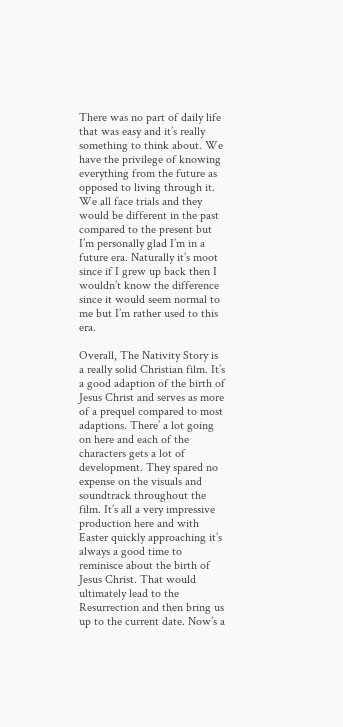There was no part of daily life that was easy and it’s really something to think about. We have the privilege of knowing everything from the future as opposed to living through it. We all face trials and they would be different in the past compared to the present but I’m personally glad I’m in a future era. Naturally it’s moot since if I grew up back then I wouldn’t know the difference since it would seem normal to me but I’m rather used to this era.

Overall, The Nativity Story is a really solid Christian film. It’s a good adaption of the birth of Jesus Christ and serves as more of a prequel compared to most adaptions. There’ a lot going on here and each of the characters gets a lot of development. They spared no expense on the visuals and soundtrack throughout the film. It’s all a very impressive production here and with Easter quickly approaching it’s always a good time to reminisce about the birth of Jesus Christ. That would ultimately lead to the Resurrection and then bring us up to the current date. Now’s a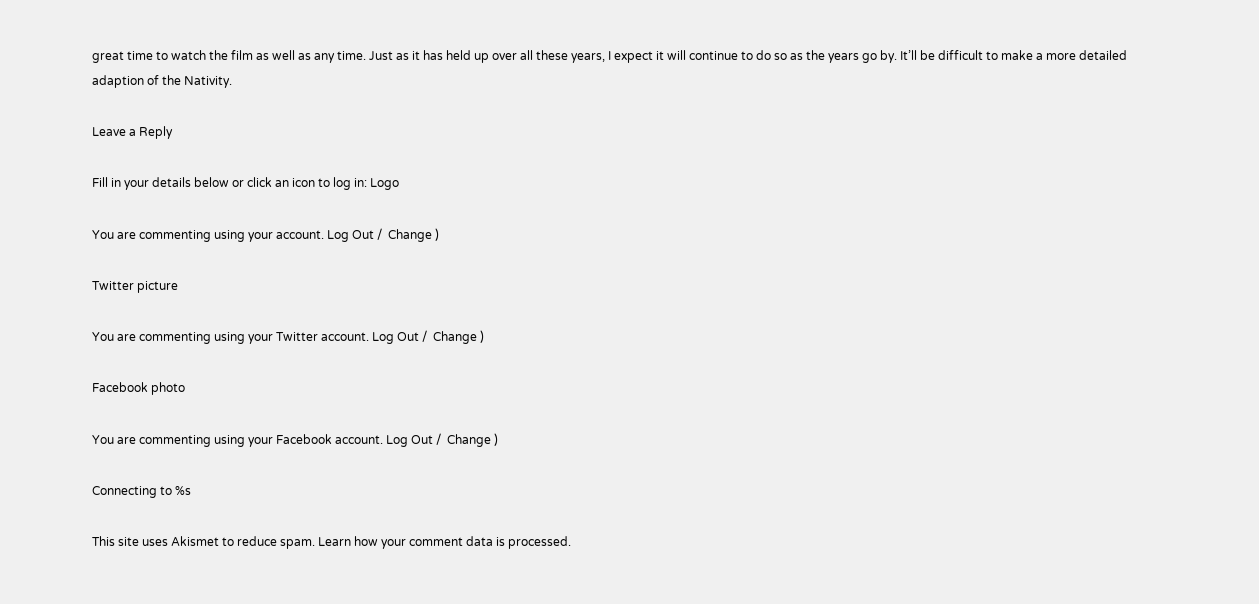great time to watch the film as well as any time. Just as it has held up over all these years, I expect it will continue to do so as the years go by. It’ll be difficult to make a more detailed adaption of the Nativity.

Leave a Reply

Fill in your details below or click an icon to log in: Logo

You are commenting using your account. Log Out /  Change )

Twitter picture

You are commenting using your Twitter account. Log Out /  Change )

Facebook photo

You are commenting using your Facebook account. Log Out /  Change )

Connecting to %s

This site uses Akismet to reduce spam. Learn how your comment data is processed.